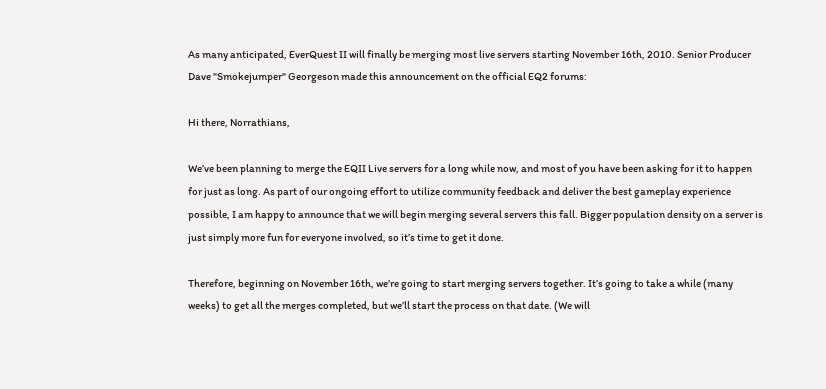As many anticipated, EverQuest II will finally be merging most live servers starting November 16th, 2010. Senior Producer Dave "Smokejumper" Georgeson made this announcement on the official EQ2 forums:

Hi there, Norrathians,

We’ve been planning to merge the EQII Live servers for a long while now, and most of you have been asking for it to happen for just as long. As part of our ongoing effort to utilize community feedback and deliver the best gameplay experience possible, I am happy to announce that we will begin merging several servers this fall. Bigger population density on a server is just simply more fun for everyone involved, so it’s time to get it done.

Therefore, beginning on November 16th, we’re going to start merging servers together. It’s going to take a while (many weeks) to get all the merges completed, but we’ll start the process on that date. (We will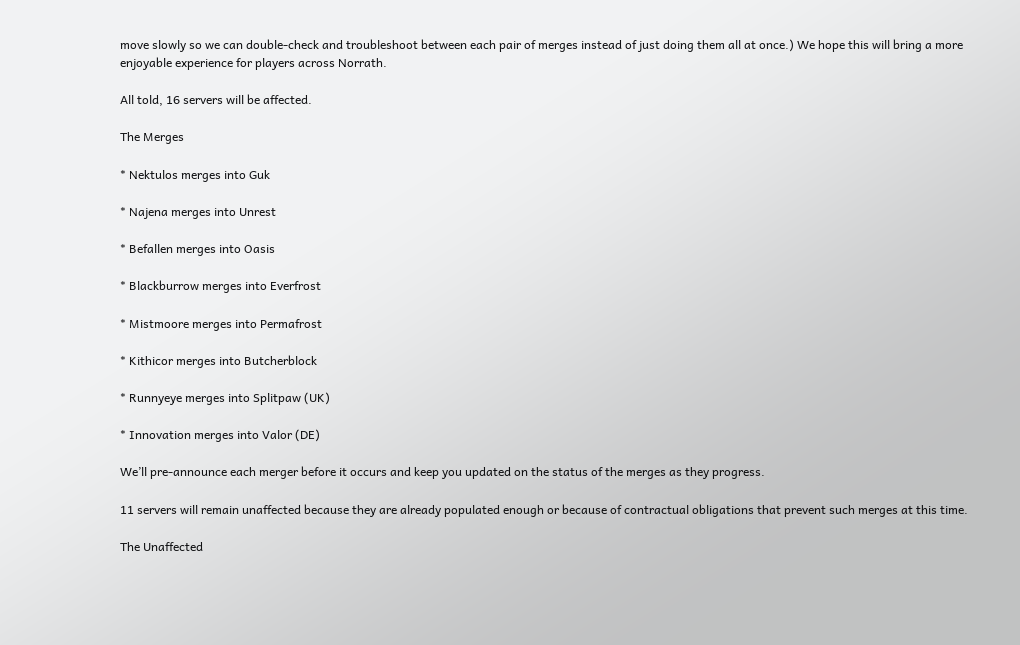move slowly so we can double-check and troubleshoot between each pair of merges instead of just doing them all at once.) We hope this will bring a more enjoyable experience for players across Norrath.

All told, 16 servers will be affected.

The Merges

* Nektulos merges into Guk

* Najena merges into Unrest

* Befallen merges into Oasis

* Blackburrow merges into Everfrost

* Mistmoore merges into Permafrost

* Kithicor merges into Butcherblock

* Runnyeye merges into Splitpaw (UK)

* Innovation merges into Valor (DE)

We’ll pre-announce each merger before it occurs and keep you updated on the status of the merges as they progress.

11 servers will remain unaffected because they are already populated enough or because of contractual obligations that prevent such merges at this time.

The Unaffected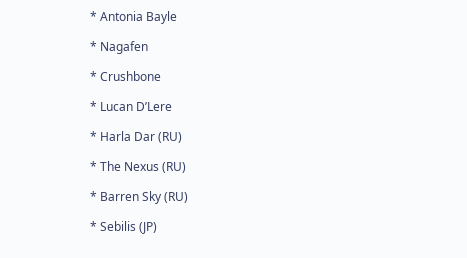* Antonia Bayle

* Nagafen

* Crushbone

* Lucan D’Lere

* Harla Dar (RU)

* The Nexus (RU)

* Barren Sky (RU)

* Sebilis (JP)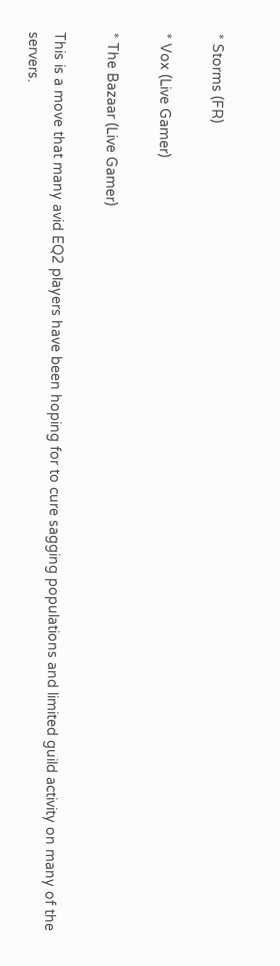* Storms (FR)

* Vox (Live Gamer)

* The Bazaar (Live Gamer)

This is a move that many avid EQ2 players have been hoping for to cure sagging populations and limited guild activity on many of the servers.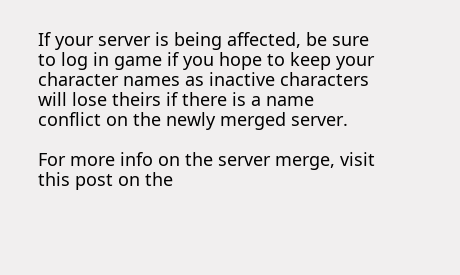If your server is being affected, be sure to log in game if you hope to keep your character names as inactive characters will lose theirs if there is a name conflict on the newly merged server.

For more info on the server merge, visit this post on the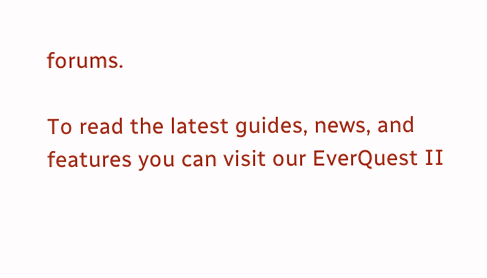forums.

To read the latest guides, news, and features you can visit our EverQuest II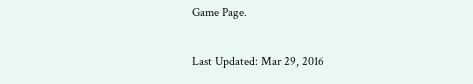Game Page.

Last Updated: Mar 29, 2016